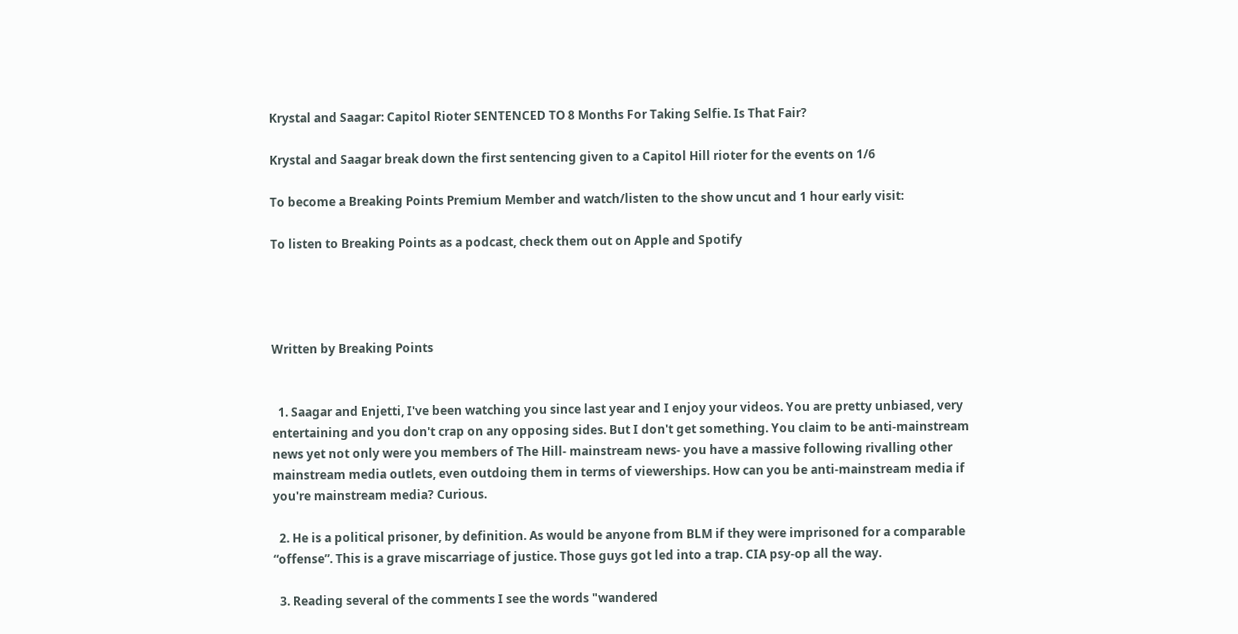Krystal and Saagar: Capitol Rioter SENTENCED TO 8 Months For Taking Selfie. Is That Fair?

Krystal and Saagar break down the first sentencing given to a Capitol Hill rioter for the events on 1/6

To become a Breaking Points Premium Member and watch/listen to the show uncut and 1 hour early visit:

To listen to Breaking Points as a podcast, check them out on Apple and Spotify




Written by Breaking Points


  1. Saagar and Enjetti, I've been watching you since last year and I enjoy your videos. You are pretty unbiased, very entertaining and you don't crap on any opposing sides. But I don't get something. You claim to be anti-mainstream news yet not only were you members of The Hill- mainstream news- you have a massive following rivalling other mainstream media outlets, even outdoing them in terms of viewerships. How can you be anti-mainstream media if you're mainstream media? Curious.

  2. He is a political prisoner, by definition. As would be anyone from BLM if they were imprisoned for a comparable “offense”. This is a grave miscarriage of justice. Those guys got led into a trap. CIA psy-op all the way.

  3. Reading several of the comments I see the words "wandered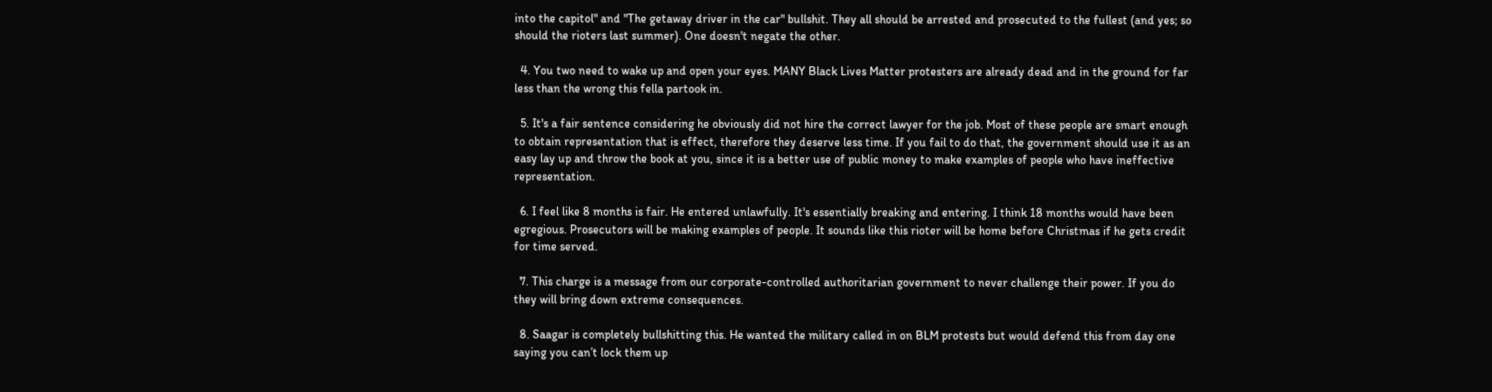into the capitol" and "The getaway driver in the car" bullshit. They all should be arrested and prosecuted to the fullest (and yes; so should the rioters last summer). One doesn't negate the other.

  4. You two need to wake up and open your eyes. MANY Black Lives Matter protesters are already dead and in the ground for far less than the wrong this fella partook in.

  5. It's a fair sentence considering he obviously did not hire the correct lawyer for the job. Most of these people are smart enough to obtain representation that is effect, therefore they deserve less time. If you fail to do that, the government should use it as an easy lay up and throw the book at you, since it is a better use of public money to make examples of people who have ineffective representation.

  6. I feel like 8 months is fair. He entered unlawfully. It's essentially breaking and entering. I think 18 months would have been egregious. Prosecutors will be making examples of people. It sounds like this rioter will be home before Christmas if he gets credit for time served.

  7. This charge is a message from our corporate-controlled authoritarian government to never challenge their power. If you do they will bring down extreme consequences.

  8. Saagar is completely bullshitting this. He wanted the military called in on BLM protests but would defend this from day one saying you can’t lock them up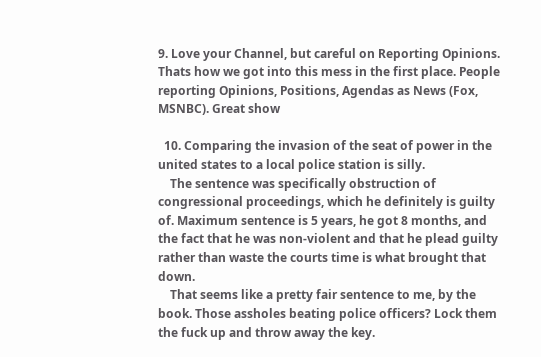9. Love your Channel, but careful on Reporting Opinions. Thats how we got into this mess in the first place. People reporting Opinions, Positions, Agendas as News (Fox, MSNBC). Great show

  10. Comparing the invasion of the seat of power in the united states to a local police station is silly.
    The sentence was specifically obstruction of congressional proceedings, which he definitely is guilty of. Maximum sentence is 5 years, he got 8 months, and the fact that he was non-violent and that he plead guilty rather than waste the courts time is what brought that down.
    That seems like a pretty fair sentence to me, by the book. Those assholes beating police officers? Lock them the fuck up and throw away the key.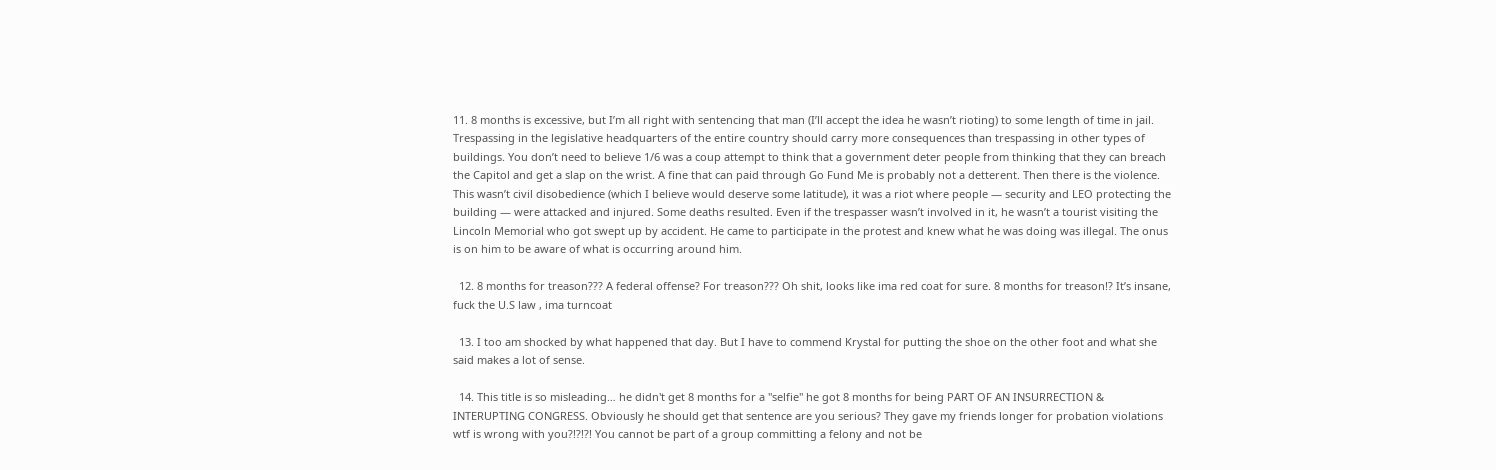11. 8 months is excessive, but I’m all right with sentencing that man (I’ll accept the idea he wasn’t rioting) to some length of time in jail. Trespassing in the legislative headquarters of the entire country should carry more consequences than trespassing in other types of buildings. You don’t need to believe 1/6 was a coup attempt to think that a government deter people from thinking that they can breach the Capitol and get a slap on the wrist. A fine that can paid through Go Fund Me is probably not a detterent. Then there is the violence. This wasn’t civil disobedience (which I believe would deserve some latitude), it was a riot where people — security and LEO protecting the building — were attacked and injured. Some deaths resulted. Even if the trespasser wasn’t involved in it, he wasn’t a tourist visiting the Lincoln Memorial who got swept up by accident. He came to participate in the protest and knew what he was doing was illegal. The onus is on him to be aware of what is occurring around him.

  12. 8 months for treason??? A federal offense? For treason??? Oh shit, looks like ima red coat for sure. 8 months for treason!? It’s insane, fuck the U.S law , ima turncoat

  13. I too am shocked by what happened that day. But I have to commend Krystal for putting the shoe on the other foot and what she said makes a lot of sense.

  14. This title is so misleading… he didn't get 8 months for a "selfie" he got 8 months for being PART OF AN INSURRECTION & INTERUPTING CONGRESS. Obviously he should get that sentence are you serious? They gave my friends longer for probation violations wtf is wrong with you?!?!?! You cannot be part of a group committing a felony and not be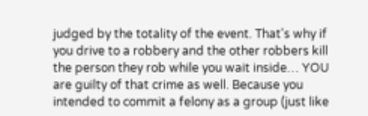judged by the totality of the event. That's why if you drive to a robbery and the other robbers kill the person they rob while you wait inside… YOU are guilty of that crime as well. Because you intended to commit a felony as a group (just like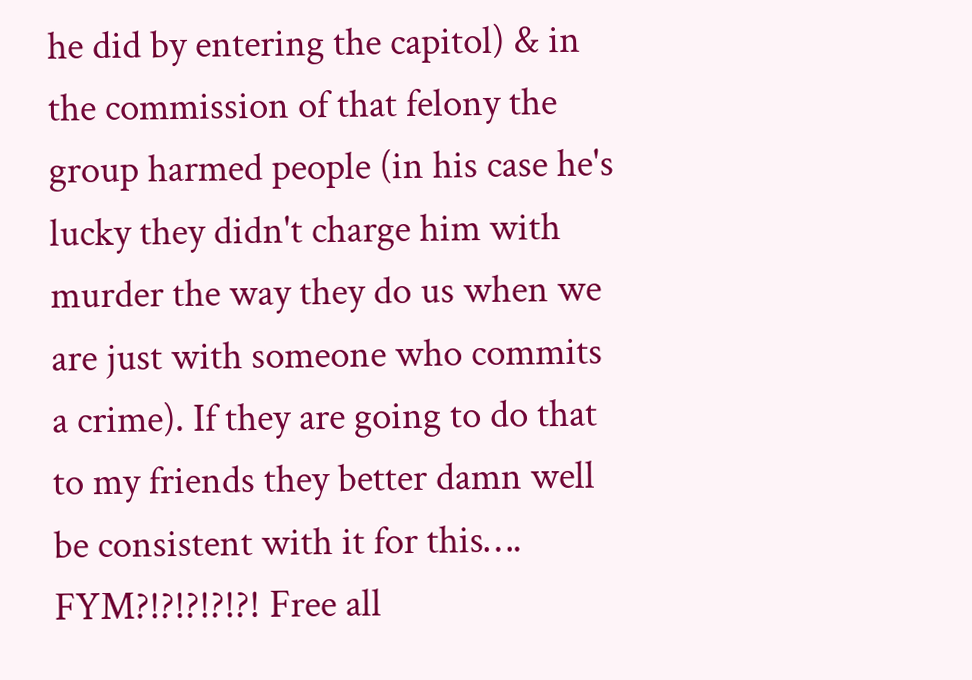he did by entering the capitol) & in the commission of that felony the group harmed people (in his case he's lucky they didn't charge him with murder the way they do us when we are just with someone who commits a crime). If they are going to do that to my friends they better damn well be consistent with it for this…. FYM?!?!?!?!?! Free all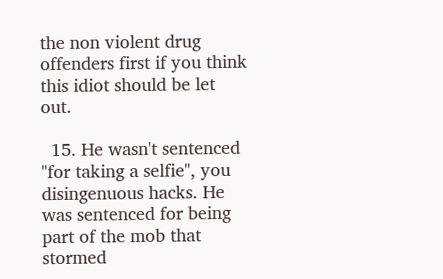the non violent drug offenders first if you think this idiot should be let out.

  15. He wasn't sentenced "for taking a selfie", you disingenuous hacks. He was sentenced for being part of the mob that stormed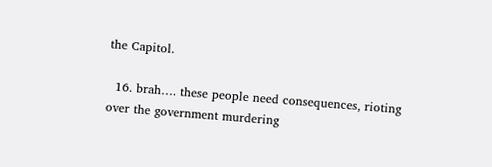the Capitol.

  16. brah…. these people need consequences, rioting over the government murdering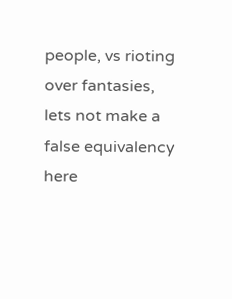people, vs rioting over fantasies, lets not make a false equivalency here